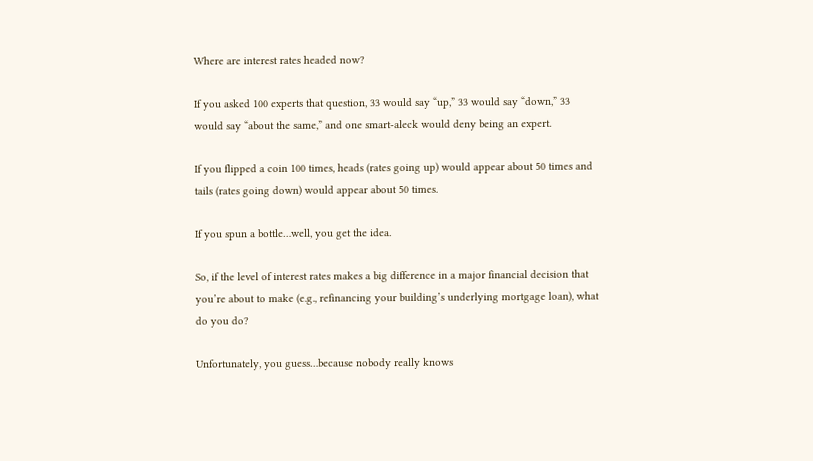Where are interest rates headed now?

If you asked 100 experts that question, 33 would say “up,” 33 would say “down,” 33 would say “about the same,” and one smart-aleck would deny being an expert.

If you flipped a coin 100 times, heads (rates going up) would appear about 50 times and tails (rates going down) would appear about 50 times.

If you spun a bottle…well, you get the idea.

So, if the level of interest rates makes a big difference in a major financial decision that you’re about to make (e.g., refinancing your building’s underlying mortgage loan), what do you do?

Unfortunately, you guess…because nobody really knows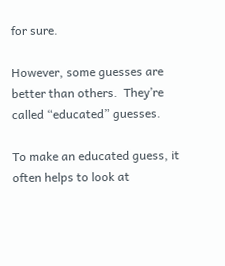for sure.

However, some guesses are better than others.  They’re called “educated” guesses.

To make an educated guess, it often helps to look at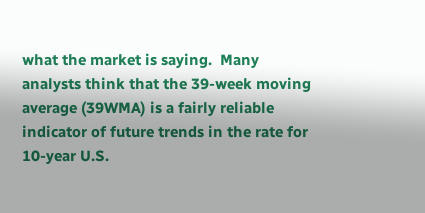what the market is saying.  Many analysts think that the 39-week moving average (39WMA) is a fairly reliable indicator of future trends in the rate for 10-year U.S.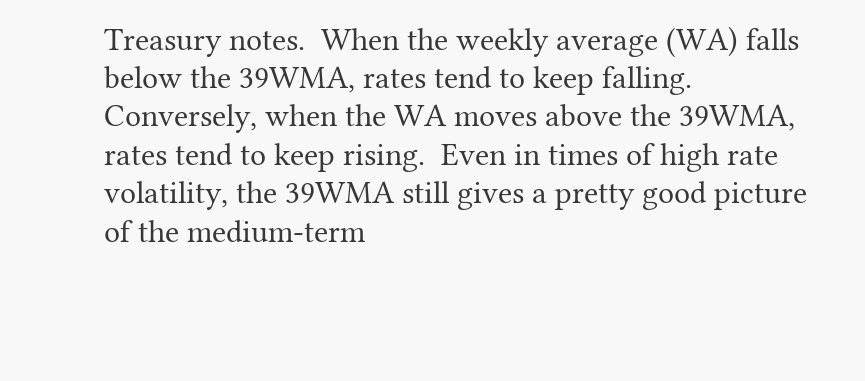Treasury notes.  When the weekly average (WA) falls below the 39WMA, rates tend to keep falling.  Conversely, when the WA moves above the 39WMA, rates tend to keep rising.  Even in times of high rate volatility, the 39WMA still gives a pretty good picture of the medium-term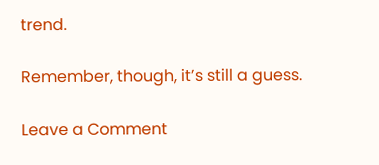trend.

Remember, though, it’s still a guess.

Leave a Comment